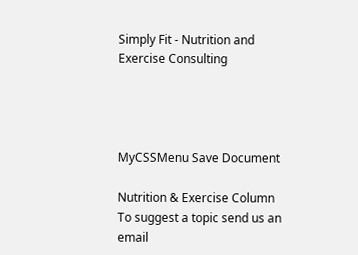Simply Fit - Nutrition and Exercise Consulting




MyCSSMenu Save Document

Nutrition & Exercise Column
To suggest a topic send us an email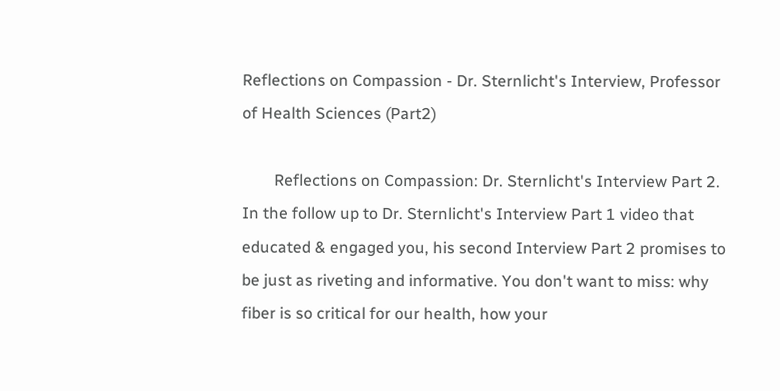Reflections on Compassion - Dr. Sternlicht's Interview, Professor of Health Sciences (Part2)

        Reflections on Compassion: Dr. Sternlicht's Interview Part 2. In the follow up to Dr. Sternlicht's Interview Part 1 video that educated & engaged you, his second Interview Part 2 promises to be just as riveting and informative. You don't want to miss: why fiber is so critical for our health, how your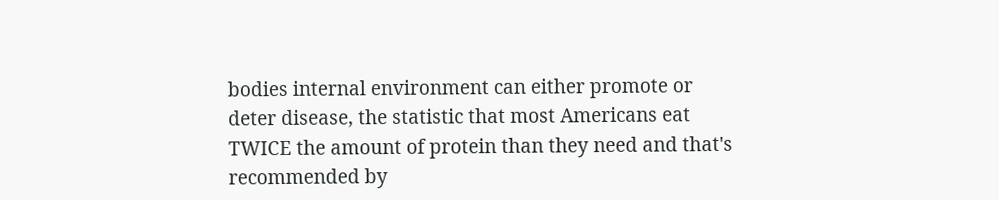bodies internal environment can either promote or deter disease, the statistic that most Americans eat TWICE the amount of protein than they need and that's recommended by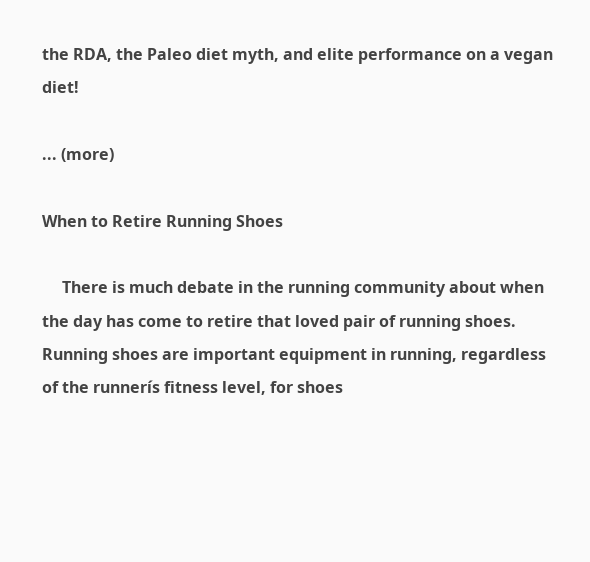the RDA, the Paleo diet myth, and elite performance on a vegan diet!

... (more)

When to Retire Running Shoes

     There is much debate in the running community about when the day has come to retire that loved pair of running shoes. Running shoes are important equipment in running, regardless of the runnerís fitness level, for shoes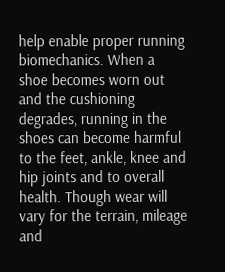help enable proper running biomechanics. When a shoe becomes worn out and the cushioning degrades, running in the shoes can become harmful to the feet, ankle, knee and hip joints and to overall health. Though wear will vary for the terrain, mileage and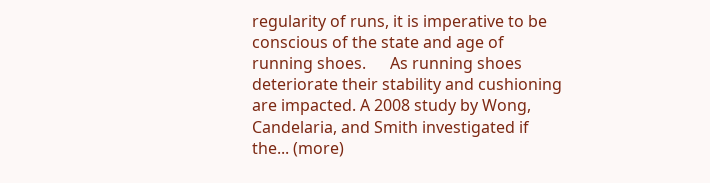regularity of runs, it is imperative to be conscious of the state and age of running shoes.      As running shoes deteriorate their stability and cushioning are impacted. A 2008 study by Wong, Candelaria, and Smith investigated if the... (more)